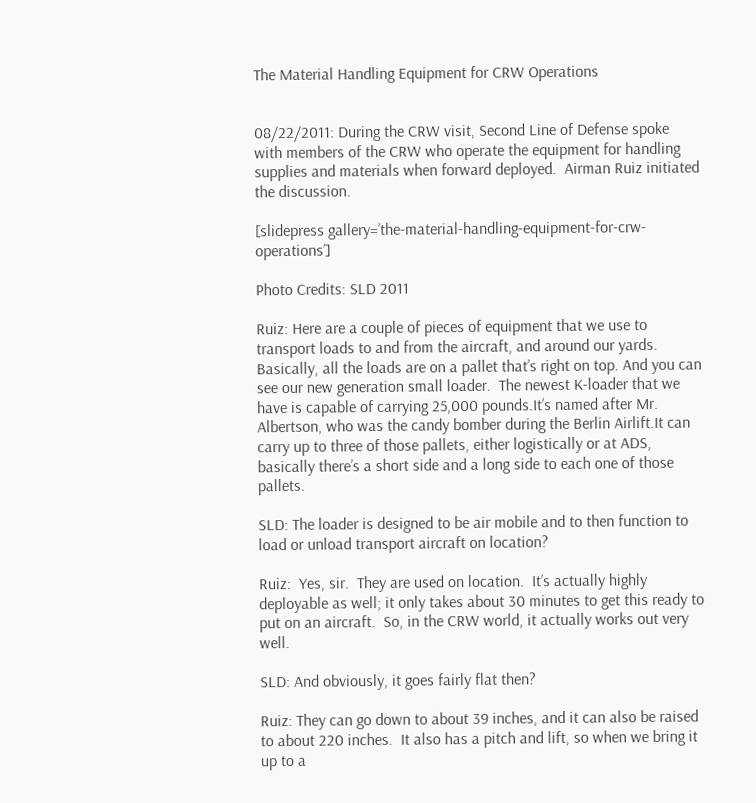The Material Handling Equipment for CRW Operations


08/22/2011: During the CRW visit, Second Line of Defense spoke with members of the CRW who operate the equipment for handling supplies and materials when forward deployed.  Airman Ruiz initiated the discussion.

[slidepress gallery=’the-material-handling-equipment-for-crw-operations’]

Photo Credits: SLD 2011

Ruiz: Here are a couple of pieces of equipment that we use to transport loads to and from the aircraft, and around our yards.  Basically, all the loads are on a pallet that’s right on top. And you can see our new generation small loader.  The newest K-loader that we have is capable of carrying 25,000 pounds.It’s named after Mr. Albertson, who was the candy bomber during the Berlin Airlift.It can carry up to three of those pallets, either logistically or at ADS, basically there’s a short side and a long side to each one of those pallets.

SLD: The loader is designed to be air mobile and to then function to load or unload transport aircraft on location?

Ruiz:  Yes, sir.  They are used on location.  It’s actually highly deployable as well; it only takes about 30 minutes to get this ready to put on an aircraft.  So, in the CRW world, it actually works out very well.

SLD: And obviously, it goes fairly flat then?

Ruiz: They can go down to about 39 inches, and it can also be raised to about 220 inches.  It also has a pitch and lift, so when we bring it up to a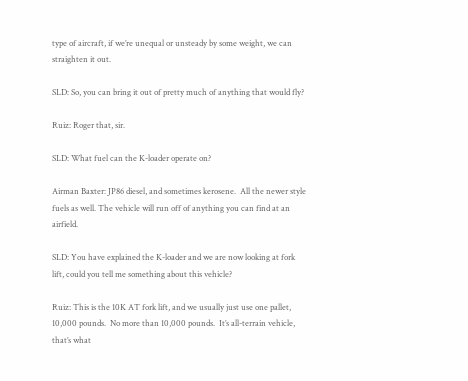type of aircraft, if we’re unequal or unsteady by some weight, we can straighten it out.

SLD: So, you can bring it out of pretty much of anything that would fly?

Ruiz: Roger that, sir.

SLD: What fuel can the K-loader operate on?

Airman Baxter: JP86 diesel, and sometimes kerosene.  All the newer style fuels as well. The vehicle will run off of anything you can find at an airfield.

SLD: You have explained the K-loader and we are now looking at fork lift, could you tell me something about this vehicle?

Ruiz: This is the 10K AT fork lift, and we usually just use one pallet, 10,000 pounds.  No more than 10,000 pounds.  It’s all-terrain vehicle, that’s what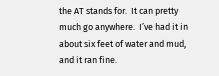the AT stands for.  It can pretty much go anywhere.  I’ve had it in about six feet of water and mud, and it ran fine.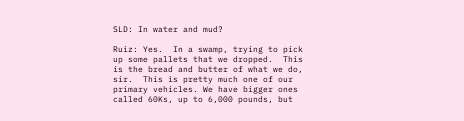SLD: In water and mud?

Ruiz: Yes.  In a swamp, trying to pick up some pallets that we dropped.  This is the bread and butter of what we do, sir.  This is pretty much one of our primary vehicles. We have bigger ones called 60Ks, up to 6,000 pounds, but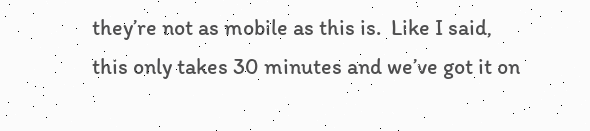they’re not as mobile as this is.  Like I said, this only takes 30 minutes and we’ve got it on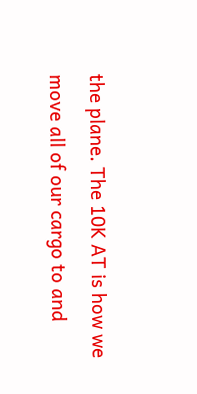the plane. The 10K AT is how we move all of our cargo to and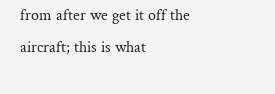from after we get it off the aircraft; this is what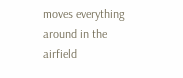moves everything around in the airfield